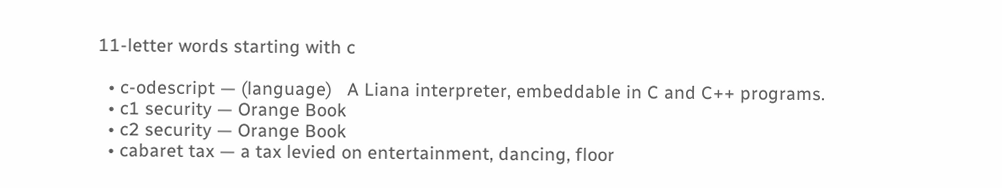11-letter words starting with c

  • c-odescript — (language)   A Liana interpreter, embeddable in C and C++ programs.
  • c1 security — Orange Book
  • c2 security — Orange Book
  • cabaret tax — a tax levied on entertainment, dancing, floor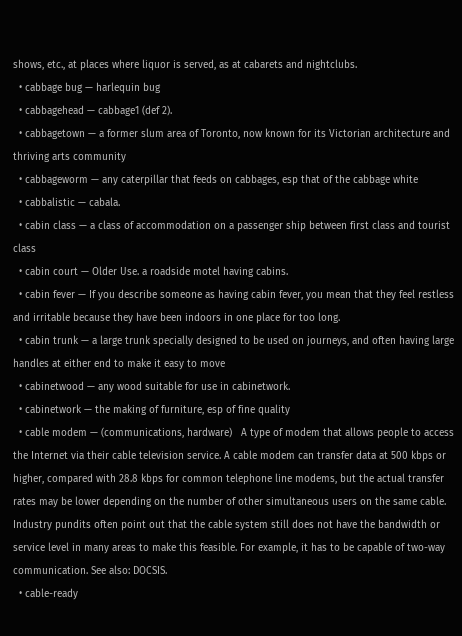shows, etc., at places where liquor is served, as at cabarets and nightclubs.
  • cabbage bug — harlequin bug
  • cabbagehead — cabbage1 (def 2).
  • cabbagetown — a former slum area of Toronto, now known for its Victorian architecture and thriving arts community
  • cabbageworm — any caterpillar that feeds on cabbages, esp that of the cabbage white
  • cabbalistic — cabala.
  • cabin class — a class of accommodation on a passenger ship between first class and tourist class
  • cabin court — Older Use. a roadside motel having cabins.
  • cabin fever — If you describe someone as having cabin fever, you mean that they feel restless and irritable because they have been indoors in one place for too long.
  • cabin trunk — a large trunk specially designed to be used on journeys, and often having large handles at either end to make it easy to move
  • cabinetwood — any wood suitable for use in cabinetwork.
  • cabinetwork — the making of furniture, esp of fine quality
  • cable modem — (communications, hardware)   A type of modem that allows people to access the Internet via their cable television service. A cable modem can transfer data at 500 kbps or higher, compared with 28.8 kbps for common telephone line modems, but the actual transfer rates may be lower depending on the number of other simultaneous users on the same cable. Industry pundits often point out that the cable system still does not have the bandwidth or service level in many areas to make this feasible. For example, it has to be capable of two-way communication. See also: DOCSIS.
  • cable-ready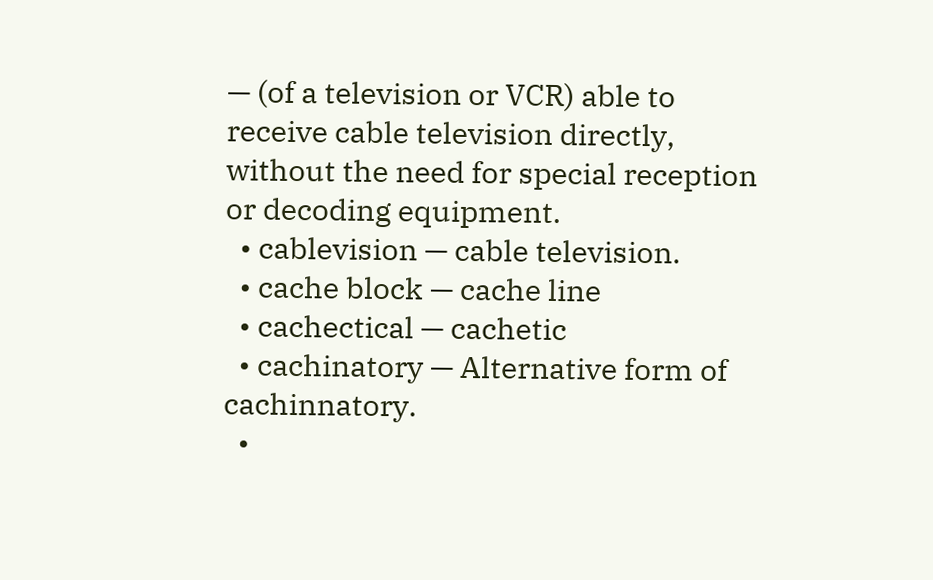— (of a television or VCR) able to receive cable television directly, without the need for special reception or decoding equipment.
  • cablevision — cable television.
  • cache block — cache line
  • cachectical — cachetic
  • cachinatory — Alternative form of cachinnatory.
  •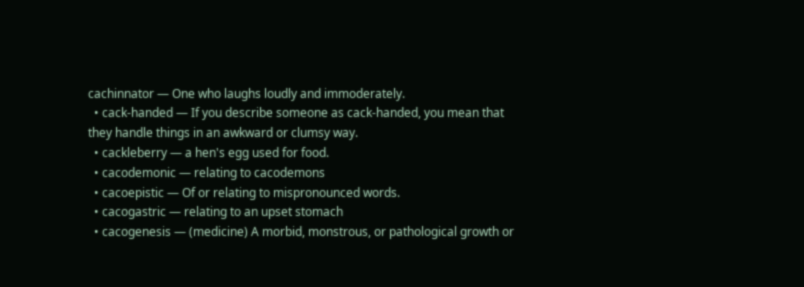cachinnator — One who laughs loudly and immoderately.
  • cack-handed — If you describe someone as cack-handed, you mean that they handle things in an awkward or clumsy way.
  • cackleberry — a hen's egg used for food.
  • cacodemonic — relating to cacodemons
  • cacoepistic — Of or relating to mispronounced words.
  • cacogastric — relating to an upset stomach
  • cacogenesis — (medicine) A morbid, monstrous, or pathological growth or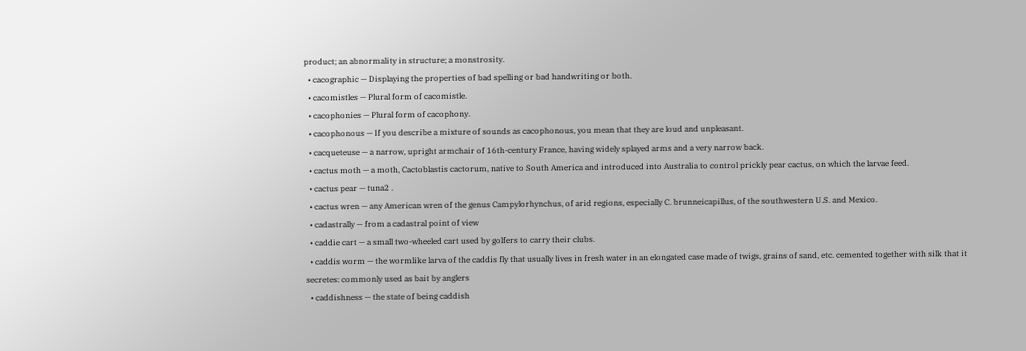product; an abnormality in structure; a monstrosity.
  • cacographic — Displaying the properties of bad spelling or bad handwriting or both.
  • cacomistles — Plural form of cacomistle.
  • cacophonies — Plural form of cacophony.
  • cacophonous — If you describe a mixture of sounds as cacophonous, you mean that they are loud and unpleasant.
  • cacqueteuse — a narrow, upright armchair of 16th-century France, having widely splayed arms and a very narrow back.
  • cactus moth — a moth, Cactoblastis cactorum, native to South America and introduced into Australia to control prickly pear cactus, on which the larvae feed.
  • cactus pear — tuna2 .
  • cactus wren — any American wren of the genus Campylorhynchus, of arid regions, especially C. brunneicapillus, of the southwestern U.S. and Mexico.
  • cadastrally — from a cadastral point of view
  • caddie cart — a small two-wheeled cart used by golfers to carry their clubs.
  • caddis worm — the wormlike larva of the caddis fly that usually lives in fresh water in an elongated case made of twigs, grains of sand, etc. cemented together with silk that it secretes: commonly used as bait by anglers
  • caddishness — the state of being caddish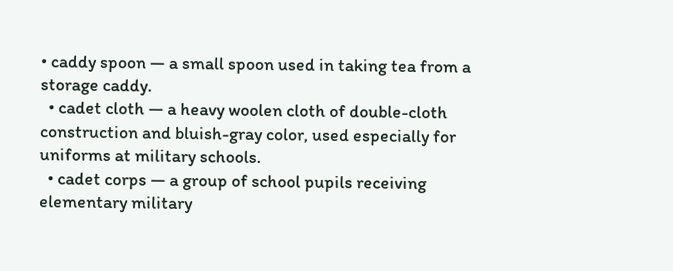• caddy spoon — a small spoon used in taking tea from a storage caddy.
  • cadet cloth — a heavy woolen cloth of double-cloth construction and bluish-gray color, used especially for uniforms at military schools.
  • cadet corps — a group of school pupils receiving elementary military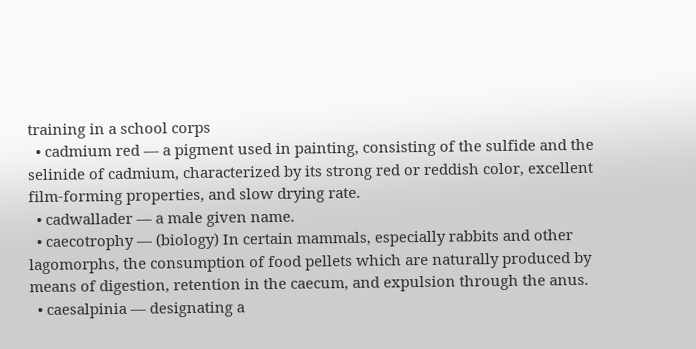training in a school corps
  • cadmium red — a pigment used in painting, consisting of the sulfide and the selinide of cadmium, characterized by its strong red or reddish color, excellent film-forming properties, and slow drying rate.
  • cadwallader — a male given name.
  • caecotrophy — (biology) In certain mammals, especially rabbits and other lagomorphs, the consumption of food pellets which are naturally produced by means of digestion, retention in the caecum, and expulsion through the anus.
  • caesalpinia — designating a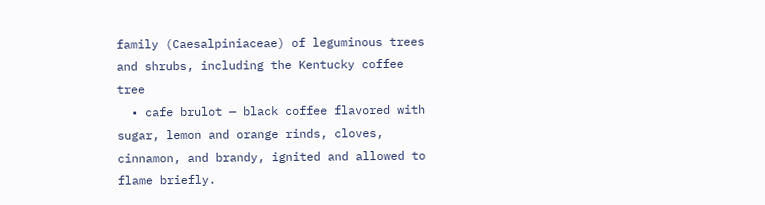family (Caesalpiniaceae) of leguminous trees and shrubs, including the Kentucky coffee tree
  • cafe brulot — black coffee flavored with sugar, lemon and orange rinds, cloves, cinnamon, and brandy, ignited and allowed to flame briefly.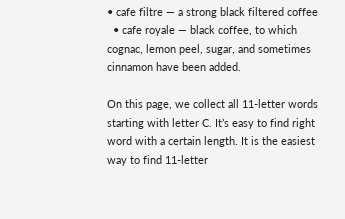• cafe filtre — a strong black filtered coffee
  • cafe royale — black coffee, to which cognac, lemon peel, sugar, and sometimes cinnamon have been added.

On this page, we collect all 11-letter words starting with letter C. It’s easy to find right word with a certain length. It is the easiest way to find 11-letter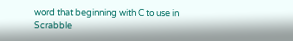word that beginning with C to use in Scrabble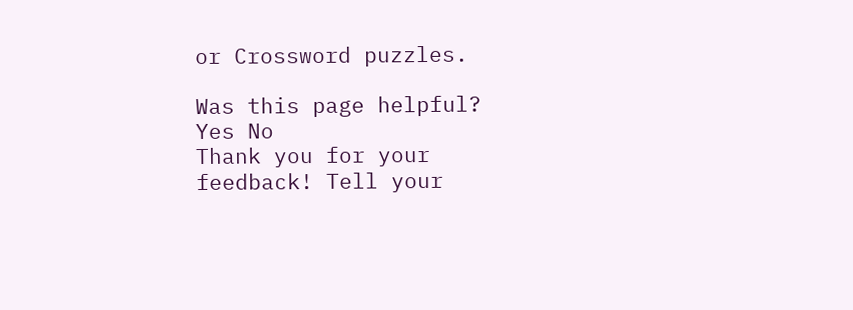or Crossword puzzles.

Was this page helpful?
Yes No
Thank you for your feedback! Tell your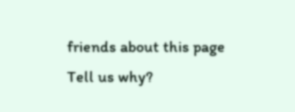friends about this page
Tell us why?